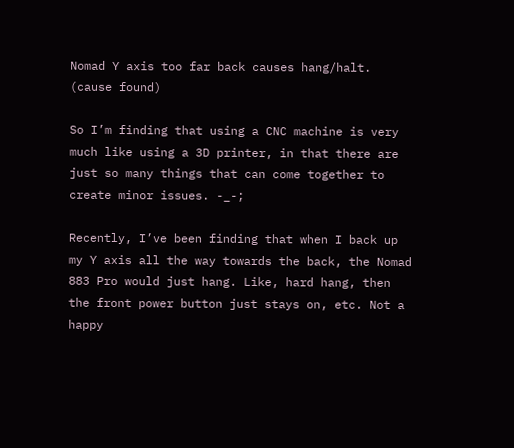Nomad Y axis too far back causes hang/halt. (cause found)

So I’m finding that using a CNC machine is very much like using a 3D printer, in that there are just so many things that can come together to create minor issues. -_-;

Recently, I’ve been finding that when I back up my Y axis all the way towards the back, the Nomad 883 Pro would just hang. Like, hard hang, then the front power button just stays on, etc. Not a happy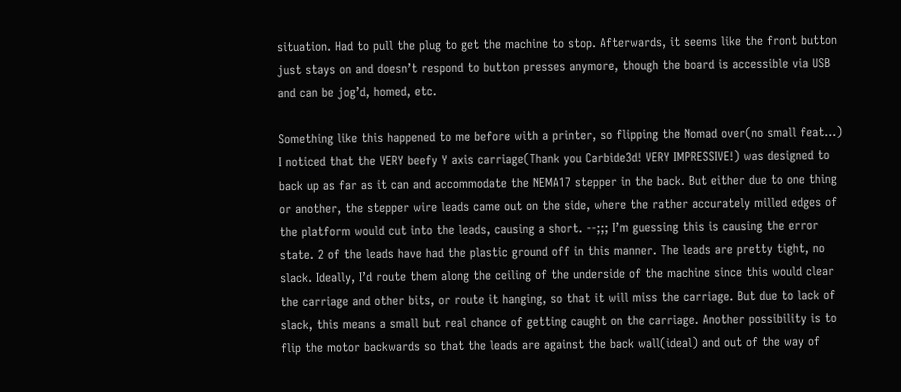situation. Had to pull the plug to get the machine to stop. Afterwards, it seems like the front button just stays on and doesn’t respond to button presses anymore, though the board is accessible via USB and can be jog’d, homed, etc.

Something like this happened to me before with a printer, so flipping the Nomad over(no small feat…) I noticed that the VERY beefy Y axis carriage(Thank you Carbide3d! VERY IMPRESSIVE!) was designed to back up as far as it can and accommodate the NEMA17 stepper in the back. But either due to one thing or another, the stepper wire leads came out on the side, where the rather accurately milled edges of the platform would cut into the leads, causing a short. --;;; I’m guessing this is causing the error state. 2 of the leads have had the plastic ground off in this manner. The leads are pretty tight, no slack. Ideally, I’d route them along the ceiling of the underside of the machine since this would clear the carriage and other bits, or route it hanging, so that it will miss the carriage. But due to lack of slack, this means a small but real chance of getting caught on the carriage. Another possibility is to flip the motor backwards so that the leads are against the back wall(ideal) and out of the way of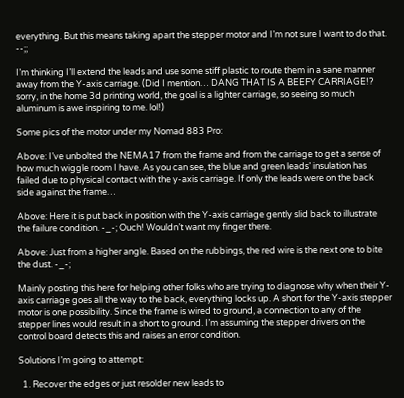everything. But this means taking apart the stepper motor and I’m not sure I want to do that. --;;

I’m thinking I’ll extend the leads and use some stiff plastic to route them in a sane manner away from the Y-axis carriage. (Did I mention… DANG THAT IS A BEEFY CARRIAGE!? sorry, in the home 3d printing world, the goal is a lighter carriage, so seeing so much aluminum is awe inspiring to me. lol!)

Some pics of the motor under my Nomad 883 Pro:

Above: I’ve unbolted the NEMA17 from the frame and from the carriage to get a sense of how much wiggle room I have. As you can see, the blue and green leads’ insulation has failed due to physical contact with the y-axis carriage. If only the leads were on the back side against the frame…

Above: Here it is put back in position with the Y-axis carriage gently slid back to illustrate the failure condition. -_-; Ouch! Wouldn’t want my finger there.

Above: Just from a higher angle. Based on the rubbings, the red wire is the next one to bite the dust. -_-;

Mainly posting this here for helping other folks who are trying to diagnose why when their Y-axis carriage goes all the way to the back, everything locks up. A short for the Y-axis stepper motor is one possibility. Since the frame is wired to ground, a connection to any of the stepper lines would result in a short to ground. I’m assuming the stepper drivers on the control board detects this and raises an error condition.

Solutions I’m going to attempt:

  1. Recover the edges or just resolder new leads to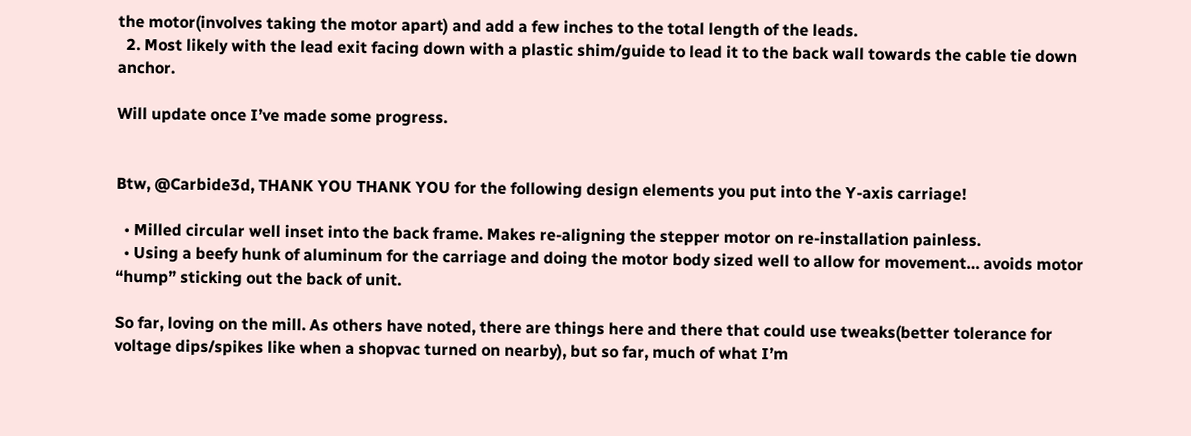the motor(involves taking the motor apart) and add a few inches to the total length of the leads.
  2. Most likely with the lead exit facing down with a plastic shim/guide to lead it to the back wall towards the cable tie down anchor.

Will update once I’ve made some progress.


Btw, @Carbide3d, THANK YOU THANK YOU for the following design elements you put into the Y-axis carriage!

  • Milled circular well inset into the back frame. Makes re-aligning the stepper motor on re-installation painless.
  • Using a beefy hunk of aluminum for the carriage and doing the motor body sized well to allow for movement… avoids motor “hump” sticking out the back of unit.

So far, loving on the mill. As others have noted, there are things here and there that could use tweaks(better tolerance for voltage dips/spikes like when a shopvac turned on nearby), but so far, much of what I’m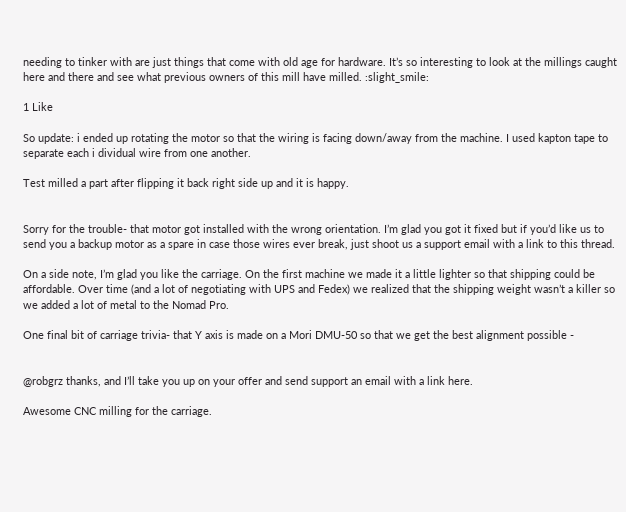needing to tinker with are just things that come with old age for hardware. It’s so interesting to look at the millings caught here and there and see what previous owners of this mill have milled. :slight_smile:

1 Like

So update: i ended up rotating the motor so that the wiring is facing down/away from the machine. I used kapton tape to separate each i dividual wire from one another.

Test milled a part after flipping it back right side up and it is happy.


Sorry for the trouble- that motor got installed with the wrong orientation. I’m glad you got it fixed but if you’d like us to send you a backup motor as a spare in case those wires ever break, just shoot us a support email with a link to this thread.

On a side note, I’m glad you like the carriage. On the first machine we made it a little lighter so that shipping could be affordable. Over time (and a lot of negotiating with UPS and Fedex) we realized that the shipping weight wasn’t a killer so we added a lot of metal to the Nomad Pro.

One final bit of carriage trivia- that Y axis is made on a Mori DMU-50 so that we get the best alignment possible -


@robgrz thanks, and I’ll take you up on your offer and send support an email with a link here.

Awesome CNC milling for the carriage.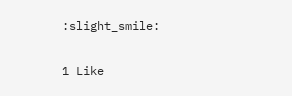:slight_smile:

1 Like